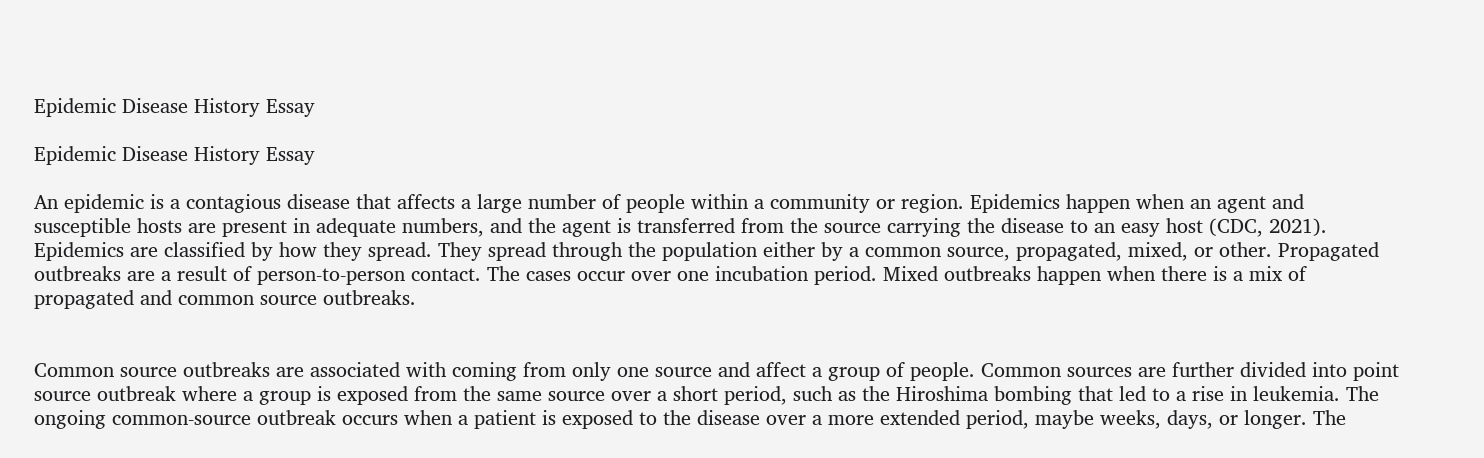Epidemic Disease History Essay

Epidemic Disease History Essay

An epidemic is a contagious disease that affects a large number of people within a community or region. Epidemics happen when an agent and susceptible hosts are present in adequate numbers, and the agent is transferred from the source carrying the disease to an easy host (CDC, 2021). Epidemics are classified by how they spread. They spread through the population either by a common source, propagated, mixed, or other. Propagated outbreaks are a result of person-to-person contact. The cases occur over one incubation period. Mixed outbreaks happen when there is a mix of propagated and common source outbreaks.


Common source outbreaks are associated with coming from only one source and affect a group of people. Common sources are further divided into point source outbreak where a group is exposed from the same source over a short period, such as the Hiroshima bombing that led to a rise in leukemia. The ongoing common-source outbreak occurs when a patient is exposed to the disease over a more extended period, maybe weeks, days, or longer. The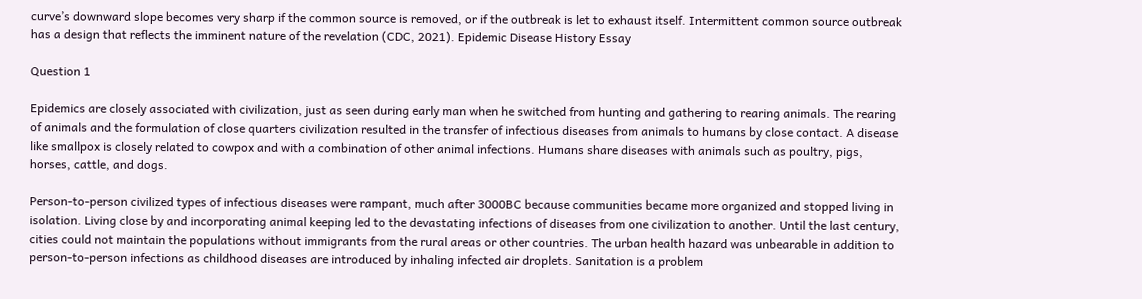curve’s downward slope becomes very sharp if the common source is removed, or if the outbreak is let to exhaust itself. Intermittent common source outbreak has a design that reflects the imminent nature of the revelation (CDC, 2021). Epidemic Disease History Essay

Question 1

Epidemics are closely associated with civilization, just as seen during early man when he switched from hunting and gathering to rearing animals. The rearing of animals and the formulation of close quarters civilization resulted in the transfer of infectious diseases from animals to humans by close contact. A disease like smallpox is closely related to cowpox and with a combination of other animal infections. Humans share diseases with animals such as poultry, pigs, horses, cattle, and dogs.

Person-to-person civilized types of infectious diseases were rampant, much after 3000BC because communities became more organized and stopped living in isolation. Living close by and incorporating animal keeping led to the devastating infections of diseases from one civilization to another. Until the last century, cities could not maintain the populations without immigrants from the rural areas or other countries. The urban health hazard was unbearable in addition to person-to-person infections as childhood diseases are introduced by inhaling infected air droplets. Sanitation is a problem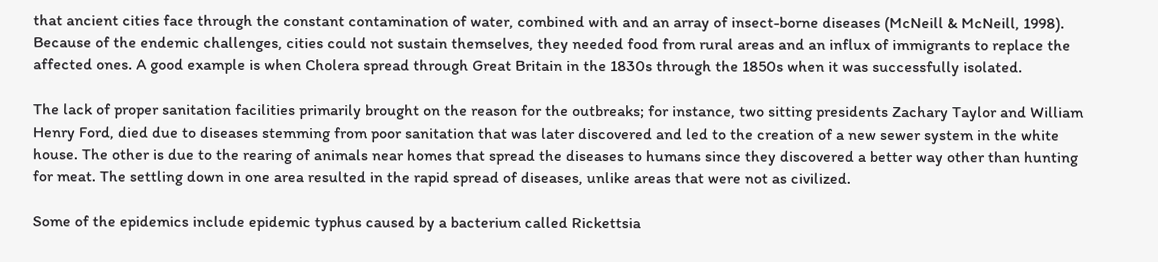that ancient cities face through the constant contamination of water, combined with and an array of insect-borne diseases (McNeill & McNeill, 1998).  Because of the endemic challenges, cities could not sustain themselves, they needed food from rural areas and an influx of immigrants to replace the affected ones. A good example is when Cholera spread through Great Britain in the 1830s through the 1850s when it was successfully isolated.

The lack of proper sanitation facilities primarily brought on the reason for the outbreaks; for instance, two sitting presidents Zachary Taylor and William Henry Ford, died due to diseases stemming from poor sanitation that was later discovered and led to the creation of a new sewer system in the white house. The other is due to the rearing of animals near homes that spread the diseases to humans since they discovered a better way other than hunting for meat. The settling down in one area resulted in the rapid spread of diseases, unlike areas that were not as civilized.

Some of the epidemics include epidemic typhus caused by a bacterium called Rickettsia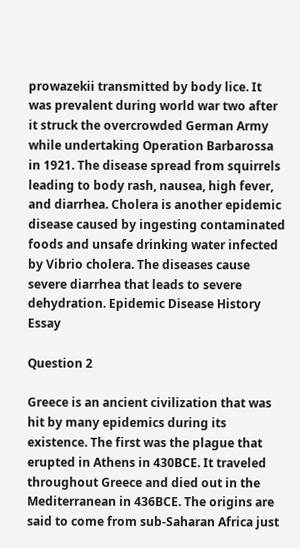prowazekii transmitted by body lice. It was prevalent during world war two after it struck the overcrowded German Army while undertaking Operation Barbarossa in 1921. The disease spread from squirrels leading to body rash, nausea, high fever, and diarrhea. Cholera is another epidemic disease caused by ingesting contaminated foods and unsafe drinking water infected by Vibrio cholera. The diseases cause severe diarrhea that leads to severe dehydration. Epidemic Disease History Essay

Question 2

Greece is an ancient civilization that was hit by many epidemics during its existence. The first was the plague that erupted in Athens in 430BCE. It traveled throughout Greece and died out in the Mediterranean in 436BCE. The origins are said to come from sub-Saharan Africa just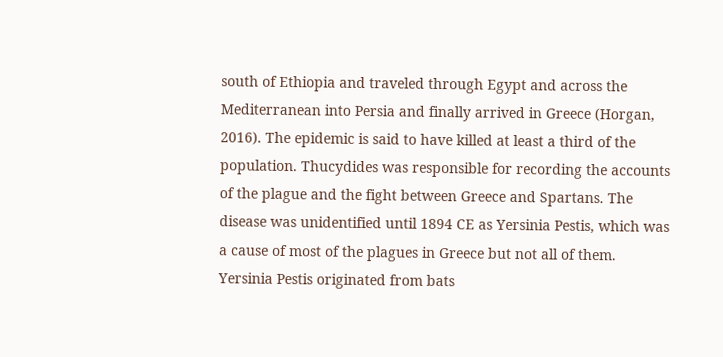south of Ethiopia and traveled through Egypt and across the Mediterranean into Persia and finally arrived in Greece (Horgan, 2016). The epidemic is said to have killed at least a third of the population. Thucydides was responsible for recording the accounts of the plague and the fight between Greece and Spartans. The disease was unidentified until 1894 CE as Yersinia Pestis, which was a cause of most of the plagues in Greece but not all of them. Yersinia Pestis originated from bats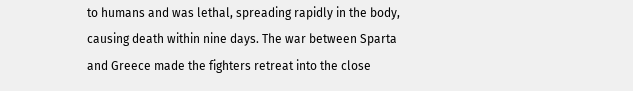to humans and was lethal, spreading rapidly in the body, causing death within nine days. The war between Sparta and Greece made the fighters retreat into the close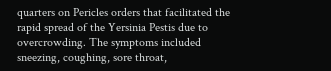quarters on Pericles orders that facilitated the rapid spread of the Yersinia Pestis due to overcrowding. The symptoms included sneezing, coughing, sore throat,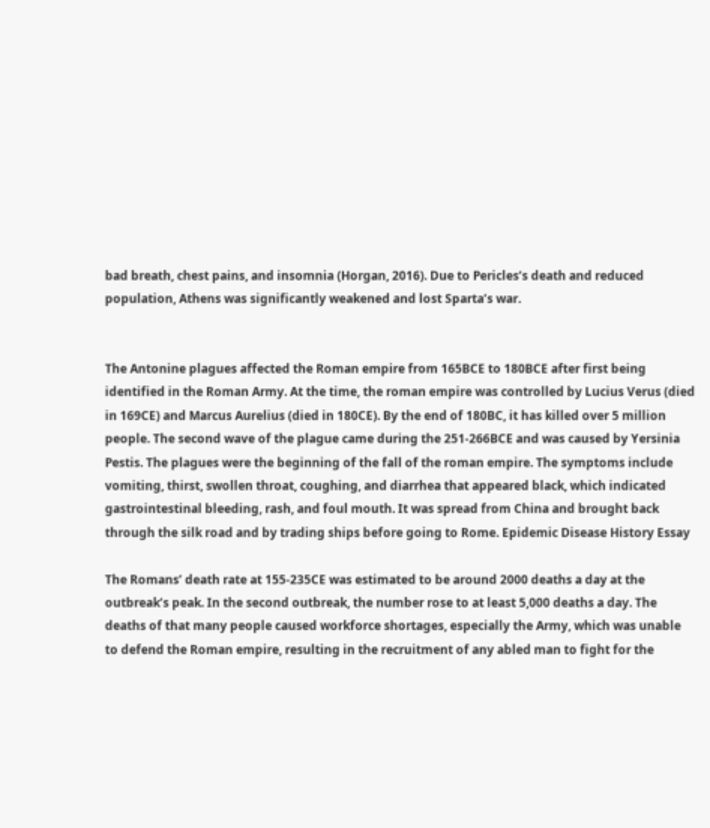bad breath, chest pains, and insomnia (Horgan, 2016). Due to Pericles’s death and reduced population, Athens was significantly weakened and lost Sparta’s war.


The Antonine plagues affected the Roman empire from 165BCE to 180BCE after first being identified in the Roman Army. At the time, the roman empire was controlled by Lucius Verus (died in 169CE) and Marcus Aurelius (died in 180CE). By the end of 180BC, it has killed over 5 million people. The second wave of the plague came during the 251-266BCE and was caused by Yersinia Pestis. The plagues were the beginning of the fall of the roman empire. The symptoms include vomiting, thirst, swollen throat, coughing, and diarrhea that appeared black, which indicated gastrointestinal bleeding, rash, and foul mouth. It was spread from China and brought back through the silk road and by trading ships before going to Rome. Epidemic Disease History Essay

The Romans’ death rate at 155-235CE was estimated to be around 2000 deaths a day at the outbreak’s peak. In the second outbreak, the number rose to at least 5,000 deaths a day. The deaths of that many people caused workforce shortages, especially the Army, which was unable to defend the Roman empire, resulting in the recruitment of any abled man to fight for the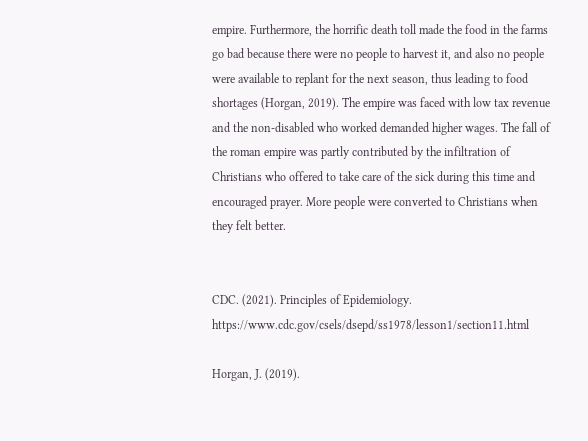empire. Furthermore, the horrific death toll made the food in the farms go bad because there were no people to harvest it, and also no people were available to replant for the next season, thus leading to food shortages (Horgan, 2019). The empire was faced with low tax revenue and the non-disabled who worked demanded higher wages. The fall of the roman empire was partly contributed by the infiltration of Christians who offered to take care of the sick during this time and encouraged prayer. More people were converted to Christians when they felt better.


CDC. (2021). Principles of Epidemiology. https://www.cdc.gov/csels/dsepd/ss1978/lesson1/section11.html

Horgan, J. (2019).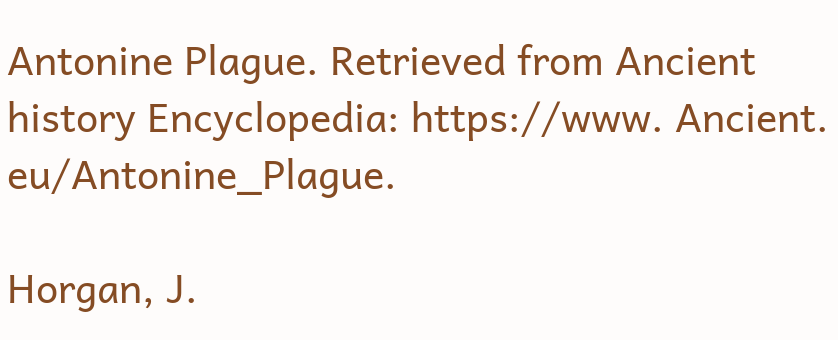Antonine Plague. Retrieved from Ancient history Encyclopedia: https://www. Ancient. eu/Antonine_Plague.

Horgan, J.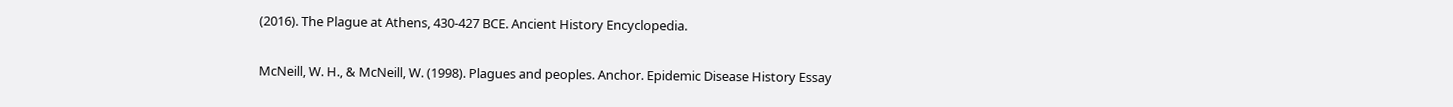(2016). The Plague at Athens, 430-427 BCE. Ancient History Encyclopedia.

McNeill, W. H., & McNeill, W. (1998). Plagues and peoples. Anchor. Epidemic Disease History Essay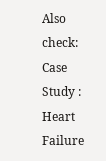Also check: Case Study : Heart Failure